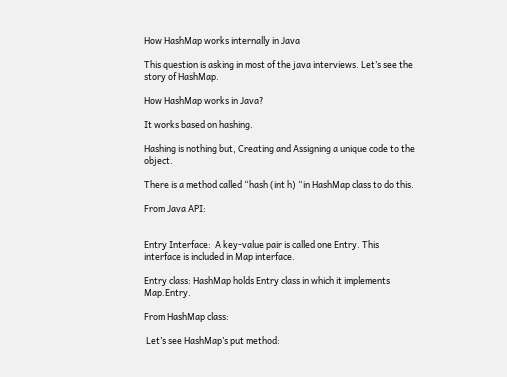How HashMap works internally in Java

This question is asking in most of the java interviews. Let’s see the story of HashMap.

How HashMap works in Java?

It works based on hashing.

Hashing is nothing but, Creating and Assigning a unique code to the object.

There is a method called “hash (int h) “in HashMap class to do this.

From Java API:


Entry Interface:  A key-value pair is called one Entry. This interface is included in Map interface.

Entry class: HashMap holds Entry class in which it implements Map.Entry.

From HashMap class:

 Let’s see HashMap’s put method: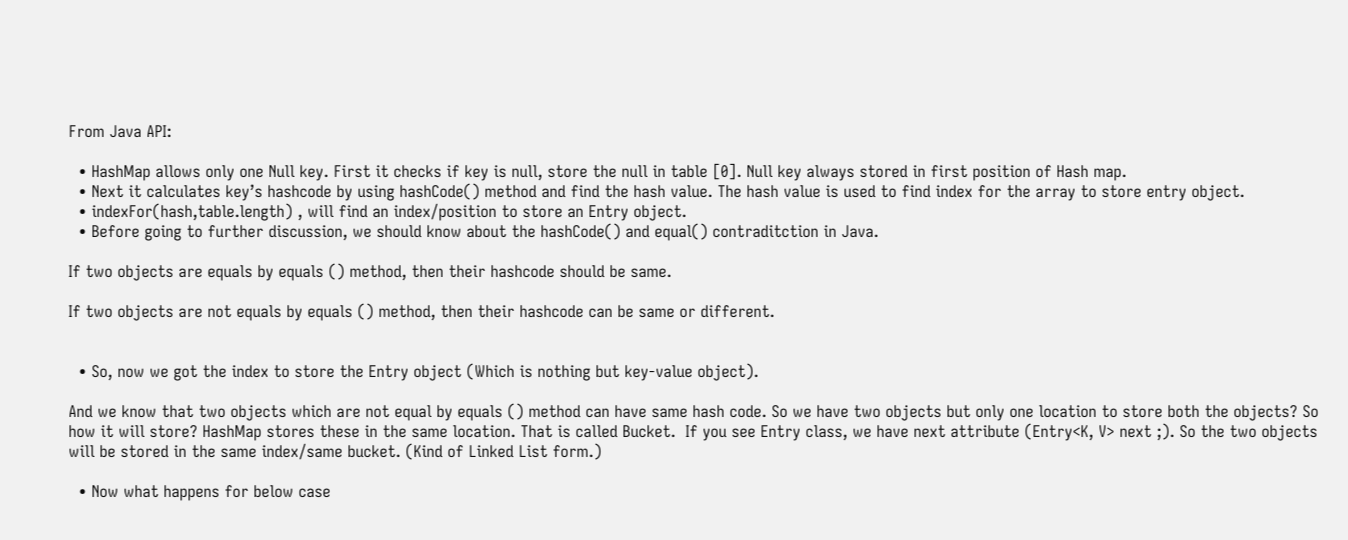From Java API:

  • HashMap allows only one Null key. First it checks if key is null, store the null in table [0]. Null key always stored in first position of Hash map.
  • Next it calculates key’s hashcode by using hashCode() method and find the hash value. The hash value is used to find index for the array to store entry object.
  • indexFor(hash,table.length) , will find an index/position to store an Entry object.
  • Before going to further discussion, we should know about the hashCode() and equal() contraditction in Java.

If two objects are equals by equals () method, then their hashcode should be same.

If two objects are not equals by equals () method, then their hashcode can be same or different.


  • So, now we got the index to store the Entry object (Which is nothing but key-value object).

And we know that two objects which are not equal by equals () method can have same hash code. So we have two objects but only one location to store both the objects? So how it will store? HashMap stores these in the same location. That is called Bucket.  If you see Entry class, we have next attribute (Entry<K, V> next ;). So the two objects will be stored in the same index/same bucket. (Kind of Linked List form.)

  • Now what happens for below case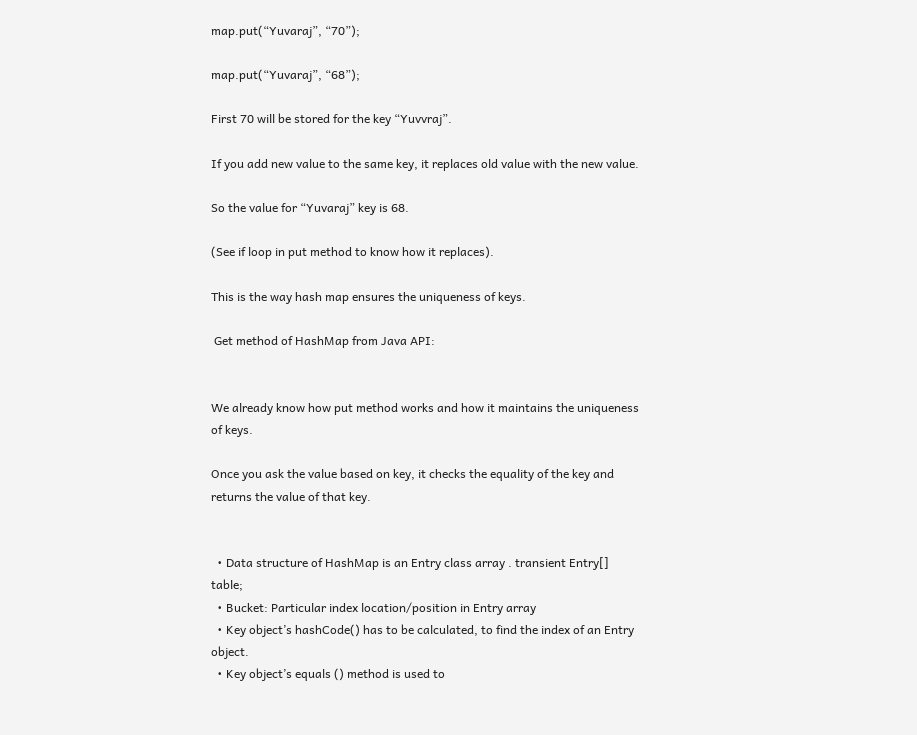map.put(“Yuvaraj”, “70”);

map.put(“Yuvaraj”, “68”);

First 70 will be stored for the key “Yuvvraj”.

If you add new value to the same key, it replaces old value with the new value.

So the value for “Yuvaraj” key is 68.

(See if loop in put method to know how it replaces).

This is the way hash map ensures the uniqueness of keys.

 Get method of HashMap from Java API:


We already know how put method works and how it maintains the uniqueness of keys.

Once you ask the value based on key, it checks the equality of the key and returns the value of that key.


  • Data structure of HashMap is an Entry class array . transient Entry[] table;
  • Bucket: Particular index location/position in Entry array
  • Key object’s hashCode() has to be calculated, to find the index of an Entry object.
  • Key object’s equals () method is used to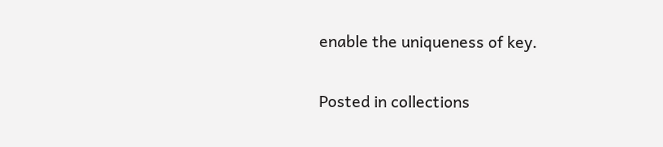enable the uniqueness of key.

Posted in collections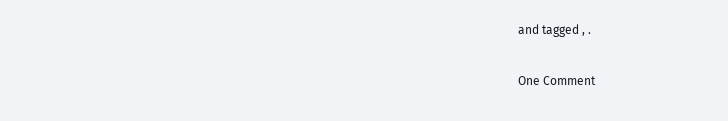and tagged , .

One Comment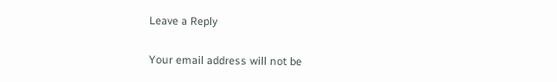Leave a Reply

Your email address will not be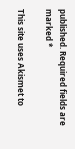published. Required fields are marked *

This site uses Akismet to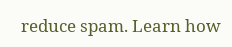reduce spam. Learn how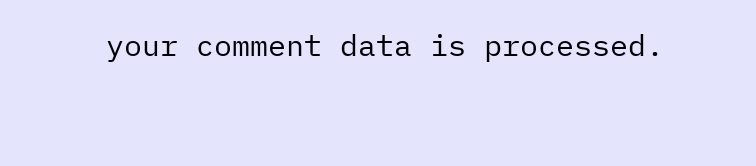your comment data is processed.